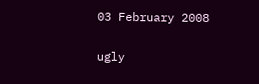03 February 2008

ugly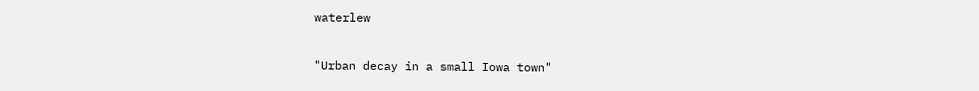waterlew

"Urban decay in a small Iowa town"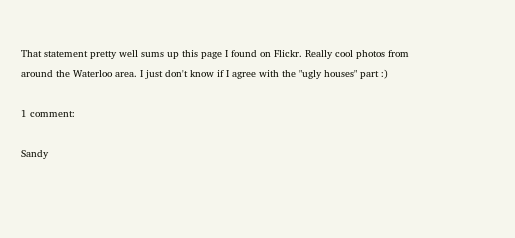That statement pretty well sums up this page I found on Flickr. Really cool photos from around the Waterloo area. I just don't know if I agree with the "ugly houses" part :)

1 comment:

Sandy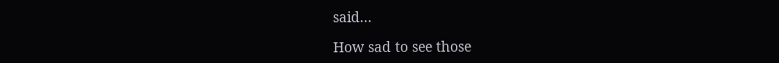said...

How sad to see those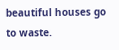beautiful houses go to waste.